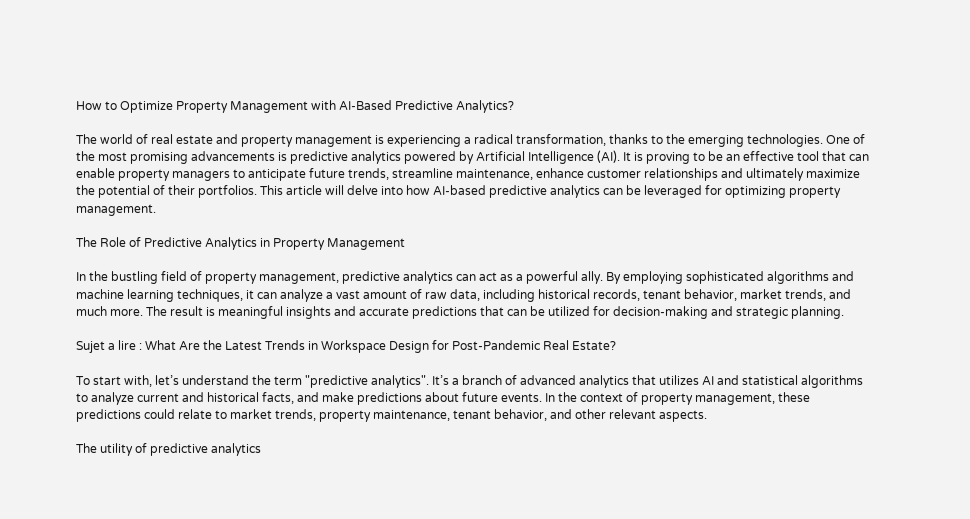How to Optimize Property Management with AI-Based Predictive Analytics?

The world of real estate and property management is experiencing a radical transformation, thanks to the emerging technologies. One of the most promising advancements is predictive analytics powered by Artificial Intelligence (AI). It is proving to be an effective tool that can enable property managers to anticipate future trends, streamline maintenance, enhance customer relationships and ultimately maximize the potential of their portfolios. This article will delve into how AI-based predictive analytics can be leveraged for optimizing property management.

The Role of Predictive Analytics in Property Management

In the bustling field of property management, predictive analytics can act as a powerful ally. By employing sophisticated algorithms and machine learning techniques, it can analyze a vast amount of raw data, including historical records, tenant behavior, market trends, and much more. The result is meaningful insights and accurate predictions that can be utilized for decision-making and strategic planning.

Sujet a lire : What Are the Latest Trends in Workspace Design for Post-Pandemic Real Estate?

To start with, let’s understand the term "predictive analytics". It’s a branch of advanced analytics that utilizes AI and statistical algorithms to analyze current and historical facts, and make predictions about future events. In the context of property management, these predictions could relate to market trends, property maintenance, tenant behavior, and other relevant aspects.

The utility of predictive analytics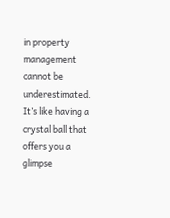in property management cannot be underestimated. It’s like having a crystal ball that offers you a glimpse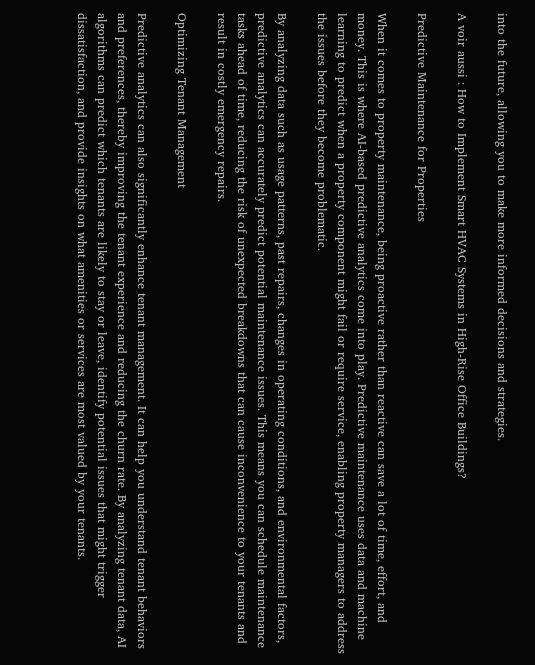into the future, allowing you to make more informed decisions and strategies.

A voir aussi : How to Implement Smart HVAC Systems in High-Rise Office Buildings?

Predictive Maintenance for Properties

When it comes to property maintenance, being proactive rather than reactive can save a lot of time, effort, and money. This is where AI-based predictive analytics come into play. Predictive maintenance uses data and machine learning to predict when a property component might fail or require service, enabling property managers to address the issues before they become problematic.

By analyzing data such as usage patterns, past repairs, changes in operating conditions, and environmental factors, predictive analytics can accurately predict potential maintenance issues. This means you can schedule maintenance tasks ahead of time, reducing the risk of unexpected breakdowns that can cause inconvenience to your tenants and result in costly emergency repairs.

Optimizing Tenant Management

Predictive analytics can also significantly enhance tenant management. It can help you understand tenant behaviors and preferences, thereby improving the tenant experience and reducing the churn rate. By analyzing tenant data, AI algorithms can predict which tenants are likely to stay or leave, identify potential issues that might trigger dissatisfaction, and provide insights on what amenities or services are most valued by your tenants.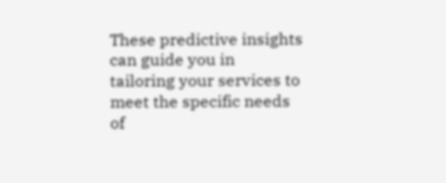These predictive insights can guide you in tailoring your services to meet the specific needs of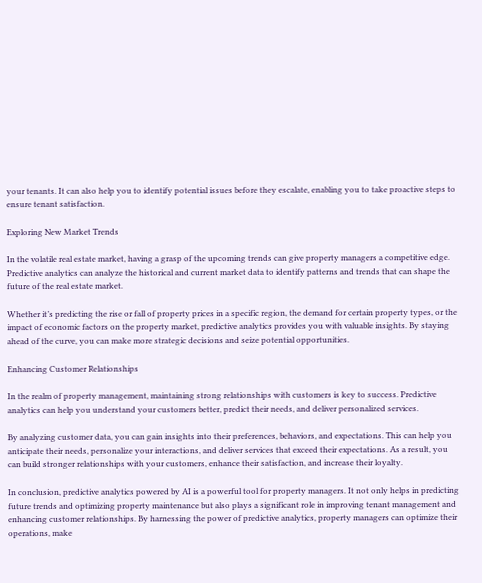your tenants. It can also help you to identify potential issues before they escalate, enabling you to take proactive steps to ensure tenant satisfaction.

Exploring New Market Trends

In the volatile real estate market, having a grasp of the upcoming trends can give property managers a competitive edge. Predictive analytics can analyze the historical and current market data to identify patterns and trends that can shape the future of the real estate market.

Whether it’s predicting the rise or fall of property prices in a specific region, the demand for certain property types, or the impact of economic factors on the property market, predictive analytics provides you with valuable insights. By staying ahead of the curve, you can make more strategic decisions and seize potential opportunities.

Enhancing Customer Relationships

In the realm of property management, maintaining strong relationships with customers is key to success. Predictive analytics can help you understand your customers better, predict their needs, and deliver personalized services.

By analyzing customer data, you can gain insights into their preferences, behaviors, and expectations. This can help you anticipate their needs, personalize your interactions, and deliver services that exceed their expectations. As a result, you can build stronger relationships with your customers, enhance their satisfaction, and increase their loyalty.

In conclusion, predictive analytics powered by AI is a powerful tool for property managers. It not only helps in predicting future trends and optimizing property maintenance but also plays a significant role in improving tenant management and enhancing customer relationships. By harnessing the power of predictive analytics, property managers can optimize their operations, make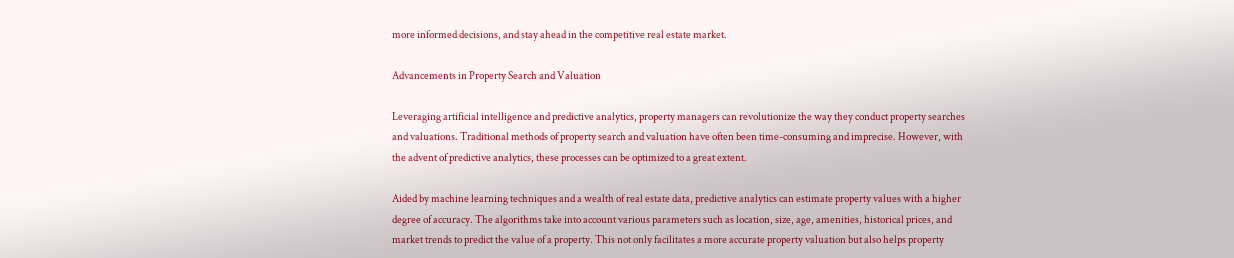more informed decisions, and stay ahead in the competitive real estate market.

Advancements in Property Search and Valuation

Leveraging artificial intelligence and predictive analytics, property managers can revolutionize the way they conduct property searches and valuations. Traditional methods of property search and valuation have often been time-consuming and imprecise. However, with the advent of predictive analytics, these processes can be optimized to a great extent.

Aided by machine learning techniques and a wealth of real estate data, predictive analytics can estimate property values with a higher degree of accuracy. The algorithms take into account various parameters such as location, size, age, amenities, historical prices, and market trends to predict the value of a property. This not only facilitates a more accurate property valuation but also helps property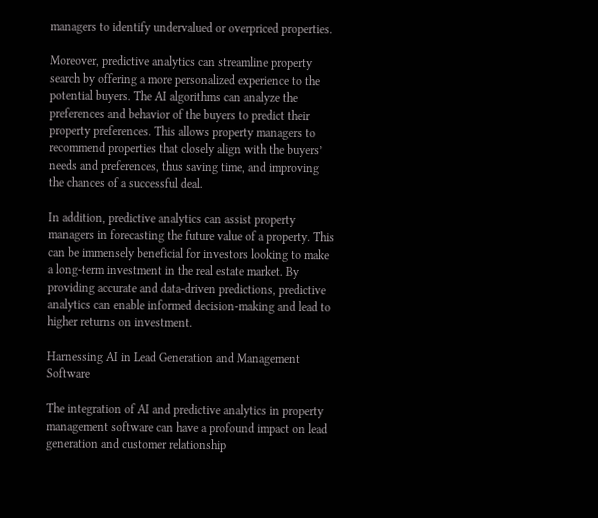managers to identify undervalued or overpriced properties.

Moreover, predictive analytics can streamline property search by offering a more personalized experience to the potential buyers. The AI algorithms can analyze the preferences and behavior of the buyers to predict their property preferences. This allows property managers to recommend properties that closely align with the buyers’ needs and preferences, thus saving time, and improving the chances of a successful deal.

In addition, predictive analytics can assist property managers in forecasting the future value of a property. This can be immensely beneficial for investors looking to make a long-term investment in the real estate market. By providing accurate and data-driven predictions, predictive analytics can enable informed decision-making and lead to higher returns on investment.

Harnessing AI in Lead Generation and Management Software

The integration of AI and predictive analytics in property management software can have a profound impact on lead generation and customer relationship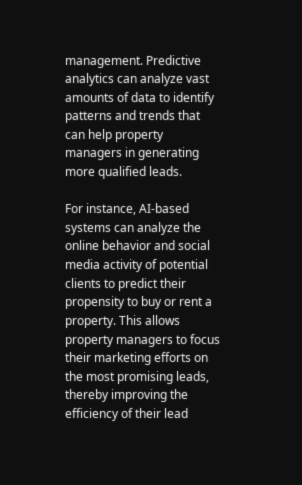management. Predictive analytics can analyze vast amounts of data to identify patterns and trends that can help property managers in generating more qualified leads.

For instance, AI-based systems can analyze the online behavior and social media activity of potential clients to predict their propensity to buy or rent a property. This allows property managers to focus their marketing efforts on the most promising leads, thereby improving the efficiency of their lead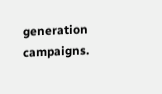generation campaigns.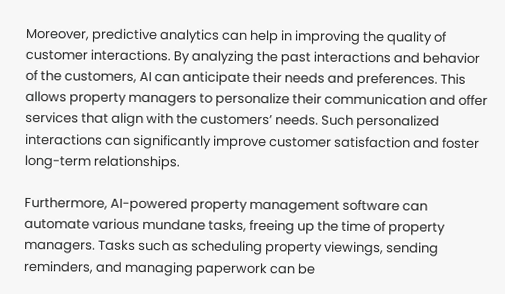Moreover, predictive analytics can help in improving the quality of customer interactions. By analyzing the past interactions and behavior of the customers, AI can anticipate their needs and preferences. This allows property managers to personalize their communication and offer services that align with the customers’ needs. Such personalized interactions can significantly improve customer satisfaction and foster long-term relationships.

Furthermore, AI-powered property management software can automate various mundane tasks, freeing up the time of property managers. Tasks such as scheduling property viewings, sending reminders, and managing paperwork can be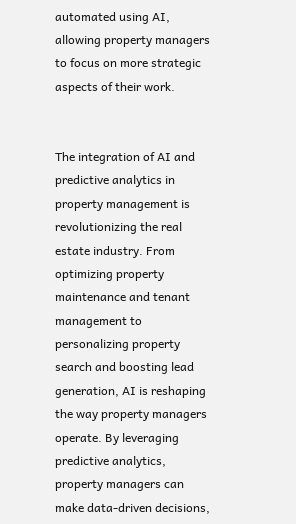automated using AI, allowing property managers to focus on more strategic aspects of their work.


The integration of AI and predictive analytics in property management is revolutionizing the real estate industry. From optimizing property maintenance and tenant management to personalizing property search and boosting lead generation, AI is reshaping the way property managers operate. By leveraging predictive analytics, property managers can make data-driven decisions,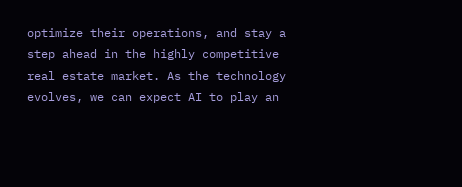optimize their operations, and stay a step ahead in the highly competitive real estate market. As the technology evolves, we can expect AI to play an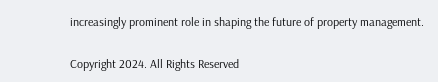increasingly prominent role in shaping the future of property management.

Copyright 2024. All Rights Reserved